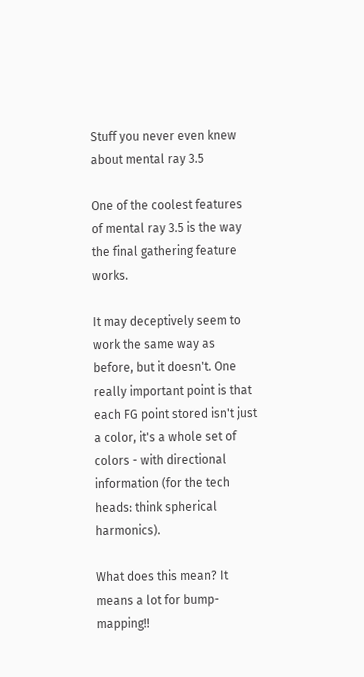Stuff you never even knew about mental ray 3.5

One of the coolest features of mental ray 3.5 is the way the final gathering feature works.

It may deceptively seem to work the same way as before, but it doesn't. One really important point is that each FG point stored isn't just a color, it's a whole set of colors - with directional information (for the tech heads: think spherical harmonics).

What does this mean? It means a lot for bump-mapping!!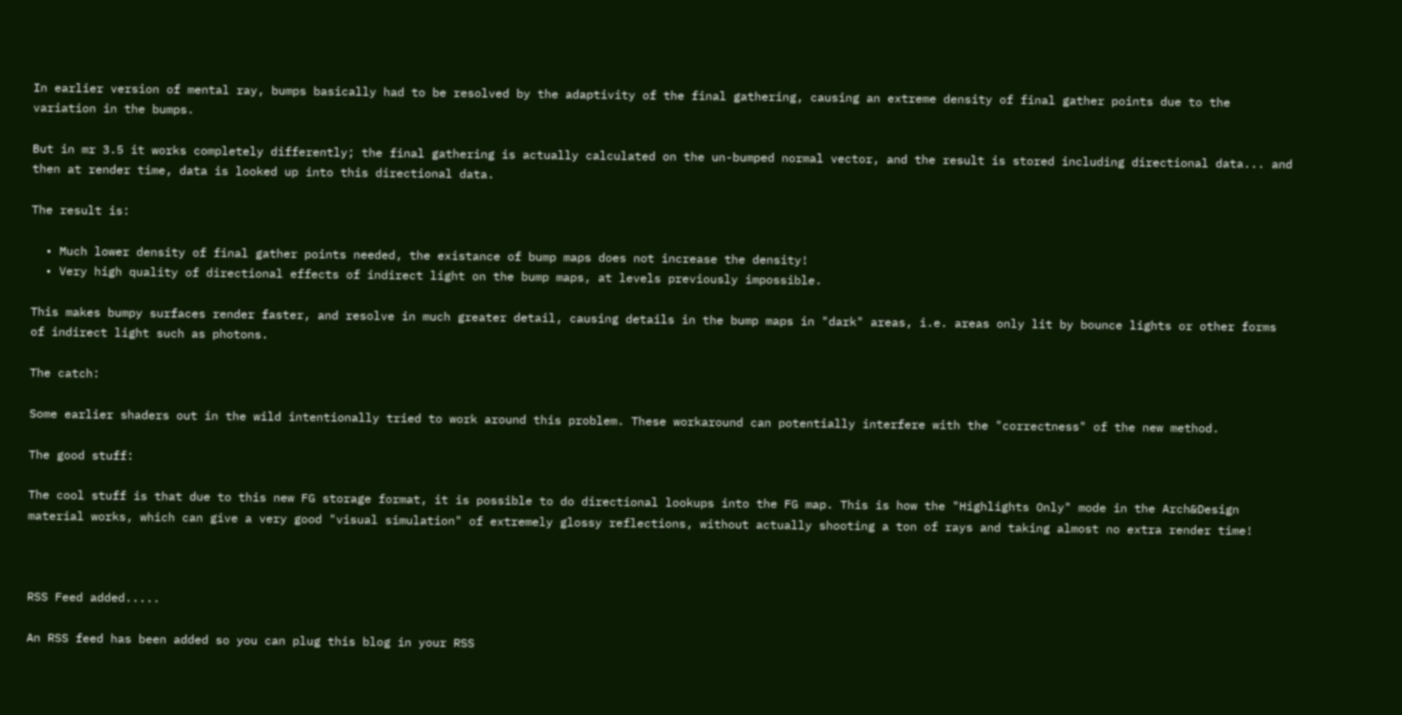In earlier version of mental ray, bumps basically had to be resolved by the adaptivity of the final gathering, causing an extreme density of final gather points due to the variation in the bumps.

But in mr 3.5 it works completely differently; the final gathering is actually calculated on the un-bumped normal vector, and the result is stored including directional data... and then at render time, data is looked up into this directional data.

The result is:

  • Much lower density of final gather points needed, the existance of bump maps does not increase the density!
  • Very high quality of directional effects of indirect light on the bump maps, at levels previously impossible.

This makes bumpy surfaces render faster, and resolve in much greater detail, causing details in the bump maps in "dark" areas, i.e. areas only lit by bounce lights or other forms of indirect light such as photons.

The catch:

Some earlier shaders out in the wild intentionally tried to work around this problem. These workaround can potentially interfere with the "correctness" of the new method.

The good stuff:

The cool stuff is that due to this new FG storage format, it is possible to do directional lookups into the FG map. This is how the "Highlights Only" mode in the Arch&Design material works, which can give a very good "visual simulation" of extremely glossy reflections, without actually shooting a ton of rays and taking almost no extra render time!



RSS Feed added.....

An RSS feed has been added so you can plug this blog in your RSS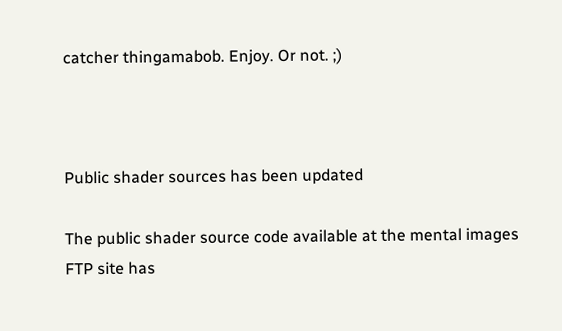catcher thingamabob. Enjoy. Or not. ;)



Public shader sources has been updated

The public shader source code available at the mental images FTP site has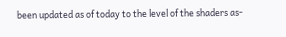been updated as of today to the level of the shaders as-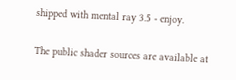shipped with mental ray 3.5 - enjoy.

The public shader sources are available at